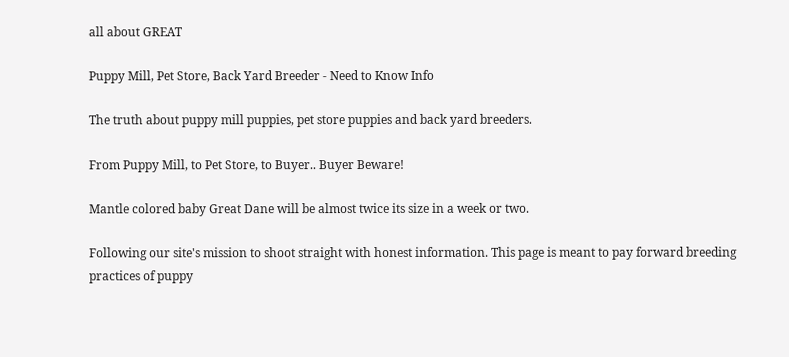all about GREAT

Puppy Mill, Pet Store, Back Yard Breeder - Need to Know Info

The truth about puppy mill puppies, pet store puppies and back yard breeders.

From Puppy Mill, to Pet Store, to Buyer.. Buyer Beware!

Mantle colored baby Great Dane will be almost twice its size in a week or two.

Following our site's mission to shoot straight with honest information. This page is meant to pay forward breeding practices of puppy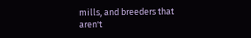mills, and breeders that aren't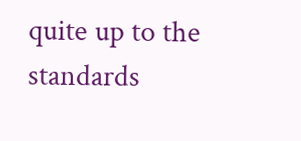quite up to the standards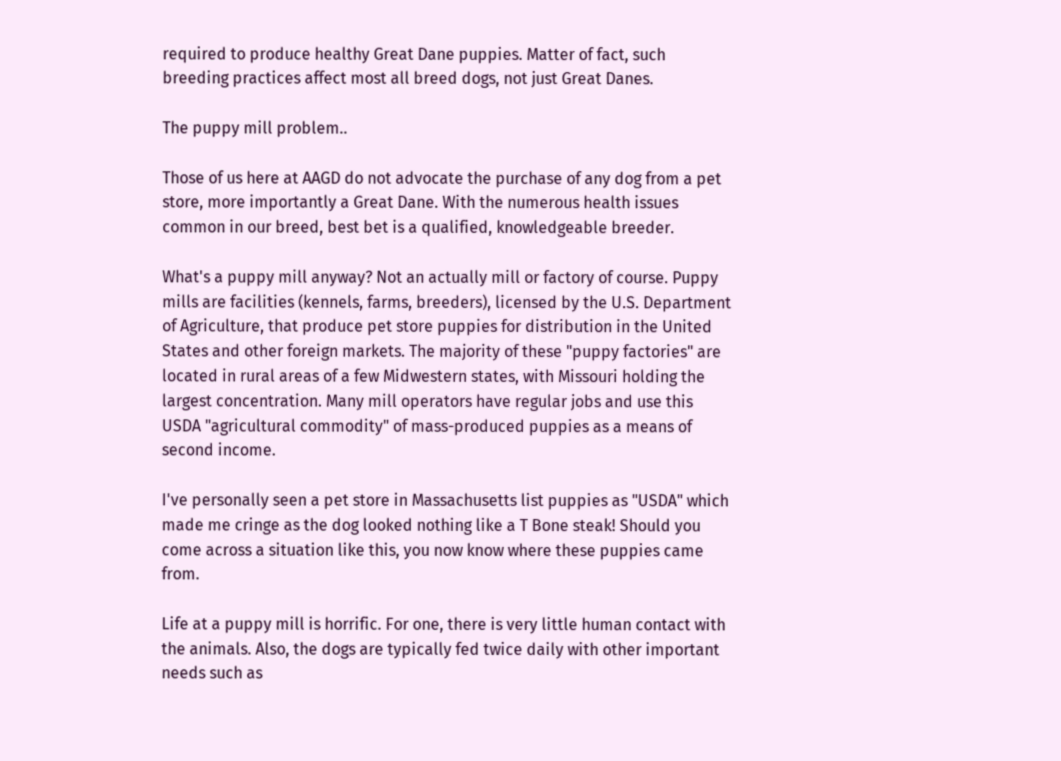required to produce healthy Great Dane puppies. Matter of fact, such breeding practices affect most all breed dogs, not just Great Danes.

The puppy mill problem..

Those of us here at AAGD do not advocate the purchase of any dog from a pet store, more importantly a Great Dane. With the numerous health issues common in our breed, best bet is a qualified, knowledgeable breeder.

What's a puppy mill anyway? Not an actually mill or factory of course. Puppy mills are facilities (kennels, farms, breeders), licensed by the U.S. Department of Agriculture, that produce pet store puppies for distribution in the United States and other foreign markets. The majority of these "puppy factories" are located in rural areas of a few Midwestern states, with Missouri holding the largest concentration. Many mill operators have regular jobs and use this USDA "agricultural commodity" of mass-produced puppies as a means of second income.

I've personally seen a pet store in Massachusetts list puppies as "USDA" which made me cringe as the dog looked nothing like a T Bone steak! Should you come across a situation like this, you now know where these puppies came from.

Life at a puppy mill is horrific. For one, there is very little human contact with the animals. Also, the dogs are typically fed twice daily with other important needs such as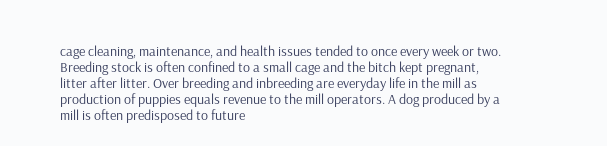cage cleaning, maintenance, and health issues tended to once every week or two. Breeding stock is often confined to a small cage and the bitch kept pregnant, litter after litter. Over breeding and inbreeding are everyday life in the mill as production of puppies equals revenue to the mill operators. A dog produced by a mill is often predisposed to future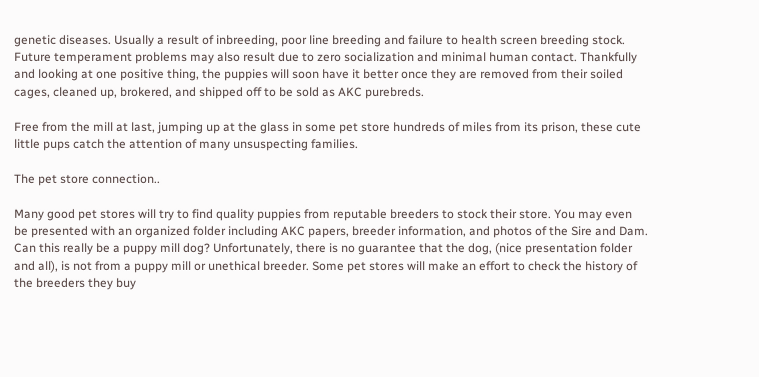genetic diseases. Usually a result of inbreeding, poor line breeding and failure to health screen breeding stock. Future temperament problems may also result due to zero socialization and minimal human contact. Thankfully and looking at one positive thing, the puppies will soon have it better once they are removed from their soiled cages, cleaned up, brokered, and shipped off to be sold as AKC purebreds.

Free from the mill at last, jumping up at the glass in some pet store hundreds of miles from its prison, these cute little pups catch the attention of many unsuspecting families.

The pet store connection..

Many good pet stores will try to find quality puppies from reputable breeders to stock their store. You may even be presented with an organized folder including AKC papers, breeder information, and photos of the Sire and Dam. Can this really be a puppy mill dog? Unfortunately, there is no guarantee that the dog, (nice presentation folder and all), is not from a puppy mill or unethical breeder. Some pet stores will make an effort to check the history of the breeders they buy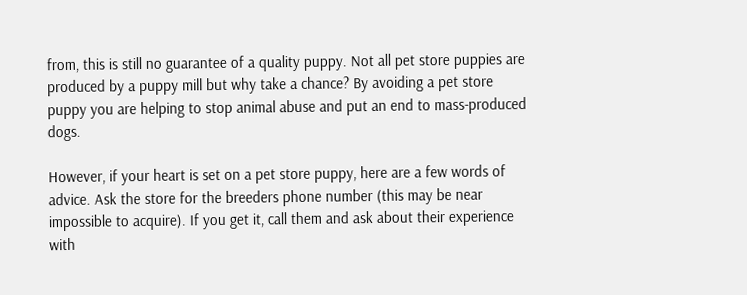from, this is still no guarantee of a quality puppy. Not all pet store puppies are produced by a puppy mill but why take a chance? By avoiding a pet store puppy you are helping to stop animal abuse and put an end to mass-produced dogs.

However, if your heart is set on a pet store puppy, here are a few words of advice. Ask the store for the breeders phone number (this may be near impossible to acquire). If you get it, call them and ask about their experience with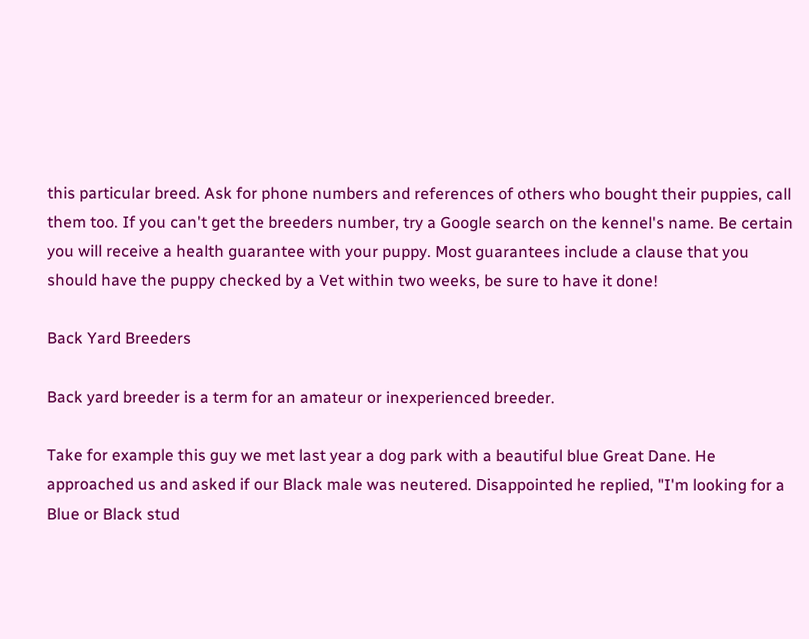this particular breed. Ask for phone numbers and references of others who bought their puppies, call them too. If you can't get the breeders number, try a Google search on the kennel's name. Be certain you will receive a health guarantee with your puppy. Most guarantees include a clause that you should have the puppy checked by a Vet within two weeks, be sure to have it done!

Back Yard Breeders

Back yard breeder is a term for an amateur or inexperienced breeder.

Take for example this guy we met last year a dog park with a beautiful blue Great Dane. He approached us and asked if our Black male was neutered. Disappointed he replied, "I'm looking for a Blue or Black stud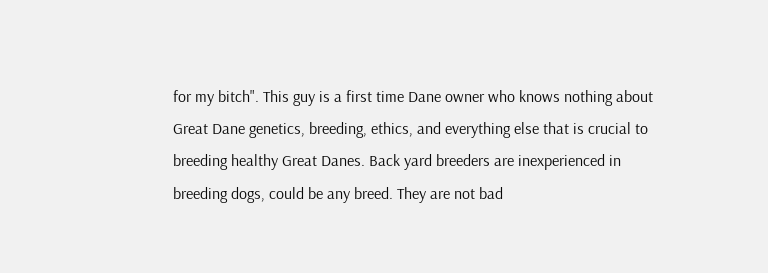for my bitch". This guy is a first time Dane owner who knows nothing about Great Dane genetics, breeding, ethics, and everything else that is crucial to breeding healthy Great Danes. Back yard breeders are inexperienced in breeding dogs, could be any breed. They are not bad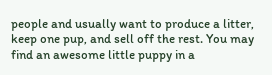people and usually want to produce a litter, keep one pup, and sell off the rest. You may find an awesome little puppy in a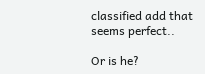classified add that seems perfect..

Or is he?